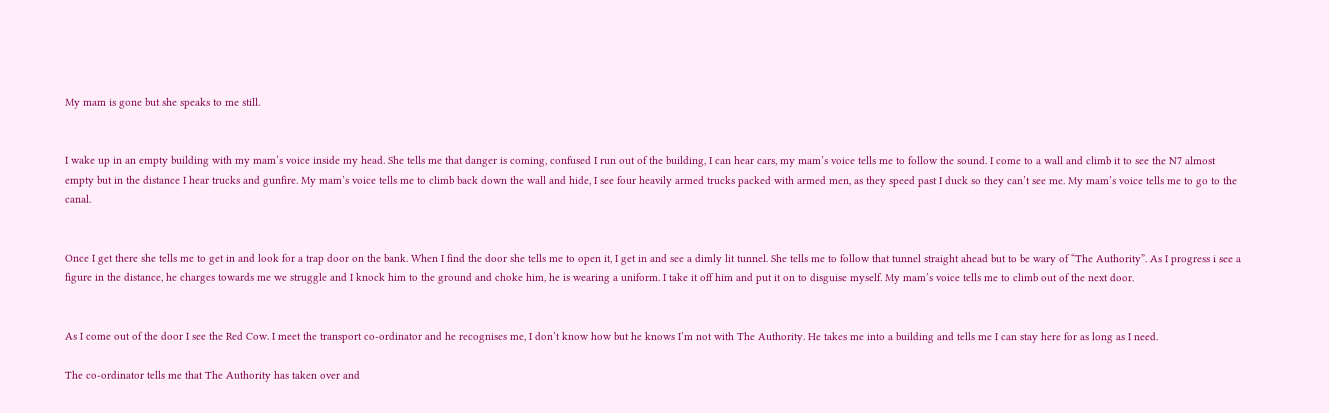My mam is gone but she speaks to me still.


I wake up in an empty building with my mam’s voice inside my head. She tells me that danger is coming, confused I run out of the building, I can hear cars, my mam’s voice tells me to follow the sound. I come to a wall and climb it to see the N7 almost empty but in the distance I hear trucks and gunfire. My mam’s voice tells me to climb back down the wall and hide, I see four heavily armed trucks packed with armed men, as they speed past I duck so they can’t see me. My mam’s voice tells me to go to the canal.


Once I get there she tells me to get in and look for a trap door on the bank. When I find the door she tells me to open it, I get in and see a dimly lit tunnel. She tells me to follow that tunnel straight ahead but to be wary of “The Authority”. As I progress i see a figure in the distance, he charges towards me we struggle and I knock him to the ground and choke him, he is wearing a uniform. I take it off him and put it on to disguise myself. My mam’s voice tells me to climb out of the next door.


As I come out of the door I see the Red Cow. I meet the transport co-ordinator and he recognises me, I don’t know how but he knows I’m not with The Authority. He takes me into a building and tells me I can stay here for as long as I need.

The co-ordinator tells me that The Authority has taken over and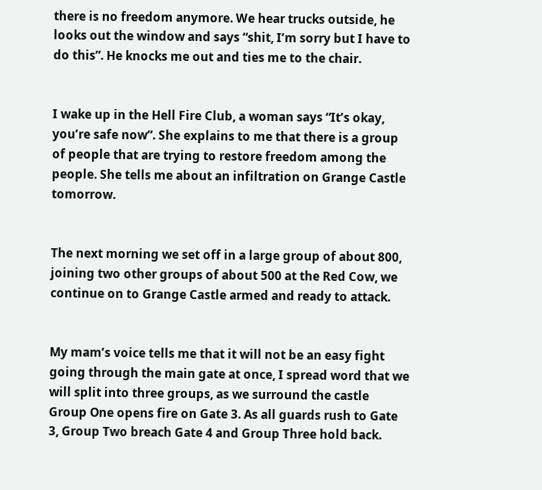there is no freedom anymore. We hear trucks outside, he looks out the window and says “shit, I’m sorry but I have to do this”. He knocks me out and ties me to the chair.


I wake up in the Hell Fire Club, a woman says “It’s okay, you’re safe now”. She explains to me that there is a group of people that are trying to restore freedom among the people. She tells me about an infiltration on Grange Castle tomorrow.


The next morning we set off in a large group of about 800, joining two other groups of about 500 at the Red Cow, we continue on to Grange Castle armed and ready to attack.


My mam’s voice tells me that it will not be an easy fight going through the main gate at once, I spread word that we will split into three groups, as we surround the castle Group One opens fire on Gate 3. As all guards rush to Gate 3, Group Two breach Gate 4 and Group Three hold back.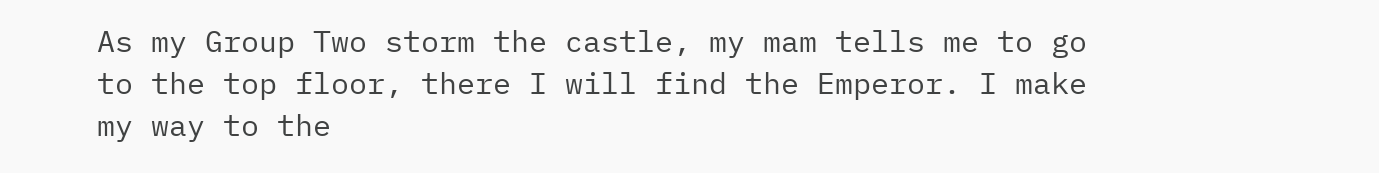As my Group Two storm the castle, my mam tells me to go to the top floor, there I will find the Emperor. I make my way to the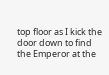top floor as I kick the door down to find the Emperor at the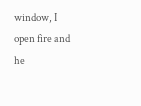window, I open fire and he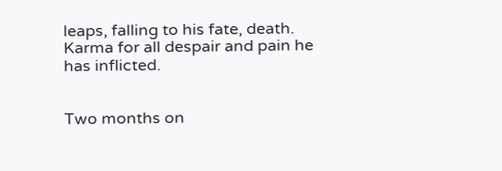leaps, falling to his fate, death. Karma for all despair and pain he has inflicted.


Two months on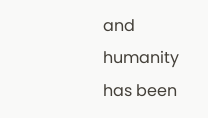and humanity has been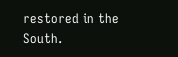restored in the South.